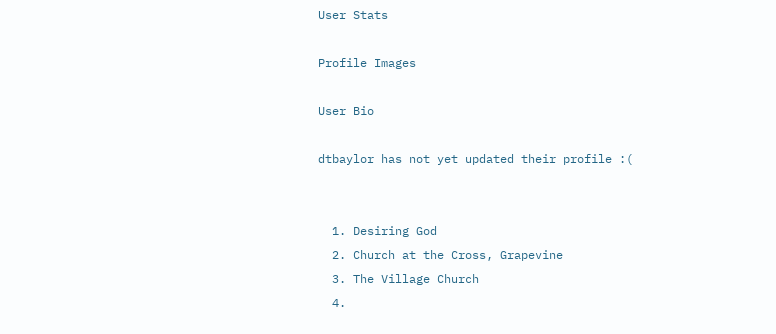User Stats

Profile Images

User Bio

dtbaylor has not yet updated their profile :(


  1. Desiring God
  2. Church at the Cross, Grapevine
  3. The Village Church
  4.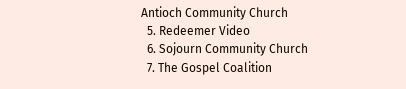Antioch Community Church
  5. Redeemer Video
  6. Sojourn Community Church
  7. The Gospel Coalition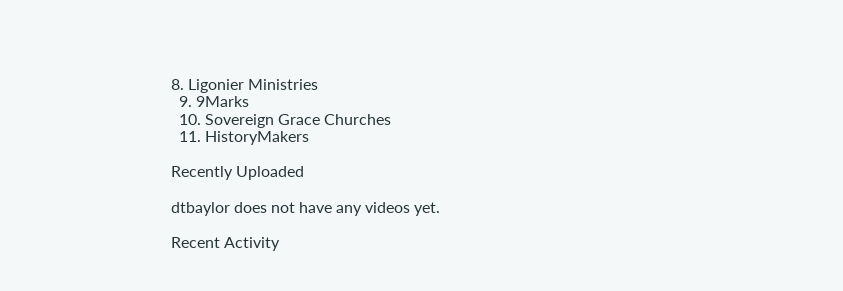8. Ligonier Ministries
  9. 9Marks
  10. Sovereign Grace Churches
  11. HistoryMakers

Recently Uploaded

dtbaylor does not have any videos yet.

Recent Activity